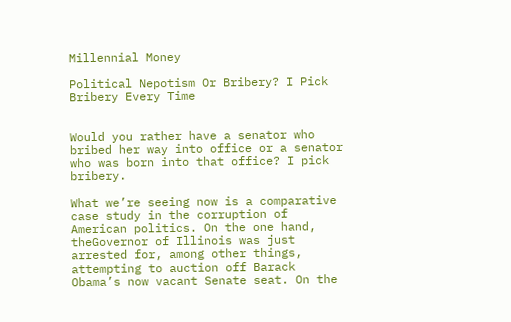Millennial Money

Political Nepotism Or Bribery? I Pick Bribery Every Time


Would you rather have a senator who bribed her way into office or a senator who was born into that office? I pick bribery.

What we’re seeing now is a comparative case study in the corruption of American politics. On the one hand, theGovernor of Illinois was just arrested for, among other things, attempting to auction off Barack Obama’s now vacant Senate seat. On the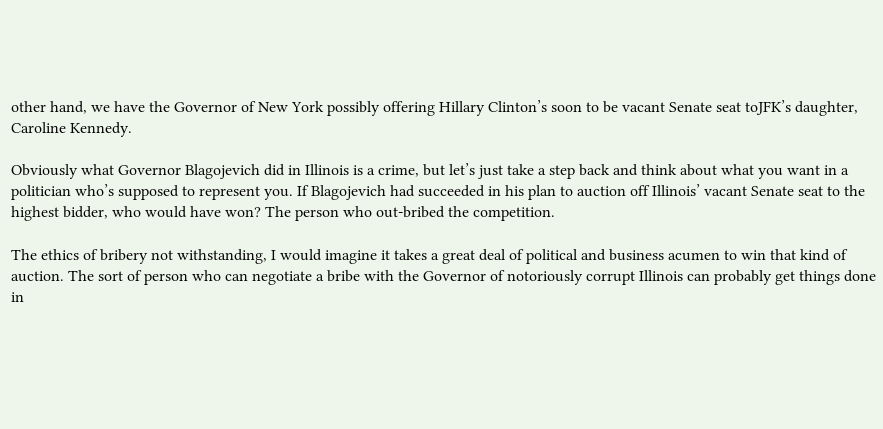other hand, we have the Governor of New York possibly offering Hillary Clinton’s soon to be vacant Senate seat toJFK’s daughter, Caroline Kennedy.

Obviously what Governor Blagojevich did in Illinois is a crime, but let’s just take a step back and think about what you want in a politician who’s supposed to represent you. If Blagojevich had succeeded in his plan to auction off Illinois’ vacant Senate seat to the highest bidder, who would have won? The person who out-bribed the competition.

The ethics of bribery not withstanding, I would imagine it takes a great deal of political and business acumen to win that kind of auction. The sort of person who can negotiate a bribe with the Governor of notoriously corrupt Illinois can probably get things done in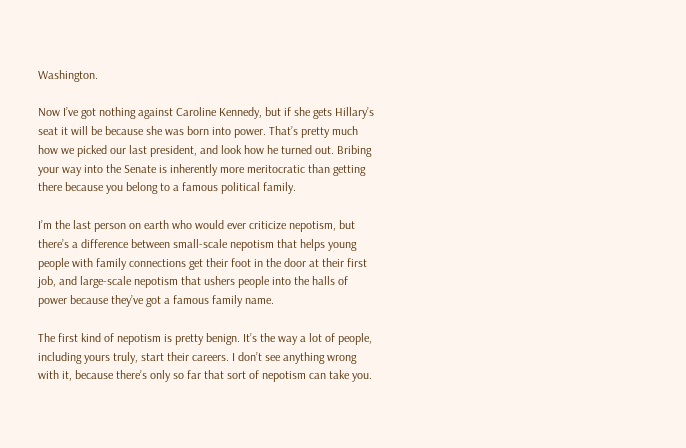Washington.

Now I’ve got nothing against Caroline Kennedy, but if she gets Hillary’s seat it will be because she was born into power. That’s pretty much how we picked our last president, and look how he turned out. Bribing your way into the Senate is inherently more meritocratic than getting there because you belong to a famous political family.

I’m the last person on earth who would ever criticize nepotism, but there’s a difference between small-scale nepotism that helps young people with family connections get their foot in the door at their first job, and large-scale nepotism that ushers people into the halls of power because they’ve got a famous family name.

The first kind of nepotism is pretty benign. It’s the way a lot of people, including yours truly, start their careers. I don’t see anything wrong with it, because there’s only so far that sort of nepotism can take you.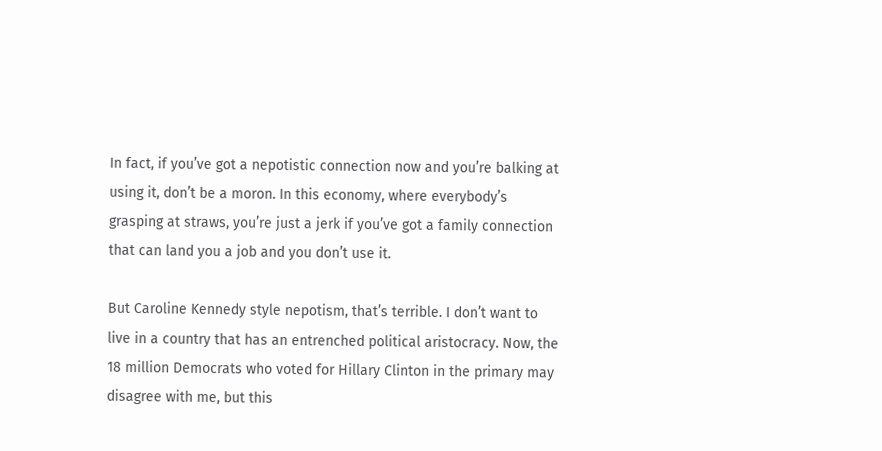In fact, if you’ve got a nepotistic connection now and you’re balking at using it, don’t be a moron. In this economy, where everybody’s grasping at straws, you’re just a jerk if you’ve got a family connection that can land you a job and you don’t use it.

But Caroline Kennedy style nepotism, that’s terrible. I don’t want to live in a country that has an entrenched political aristocracy. Now, the 18 million Democrats who voted for Hillary Clinton in the primary may disagree with me, but this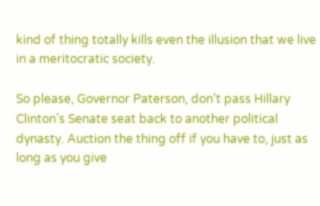kind of thing totally kills even the illusion that we live in a meritocratic society.

So please, Governor Paterson, don’t pass Hillary Clinton’s Senate seat back to another political dynasty. Auction the thing off if you have to, just as long as you give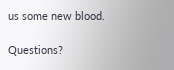us some new blood.

Questions?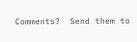Comments?  Send them to